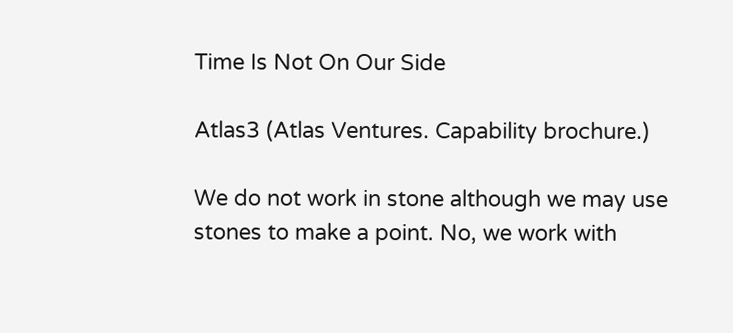Time Is Not On Our Side

Atlas3 (Atlas Ventures. Capability brochure.)

We do not work in stone although we may use stones to make a point. No, we work with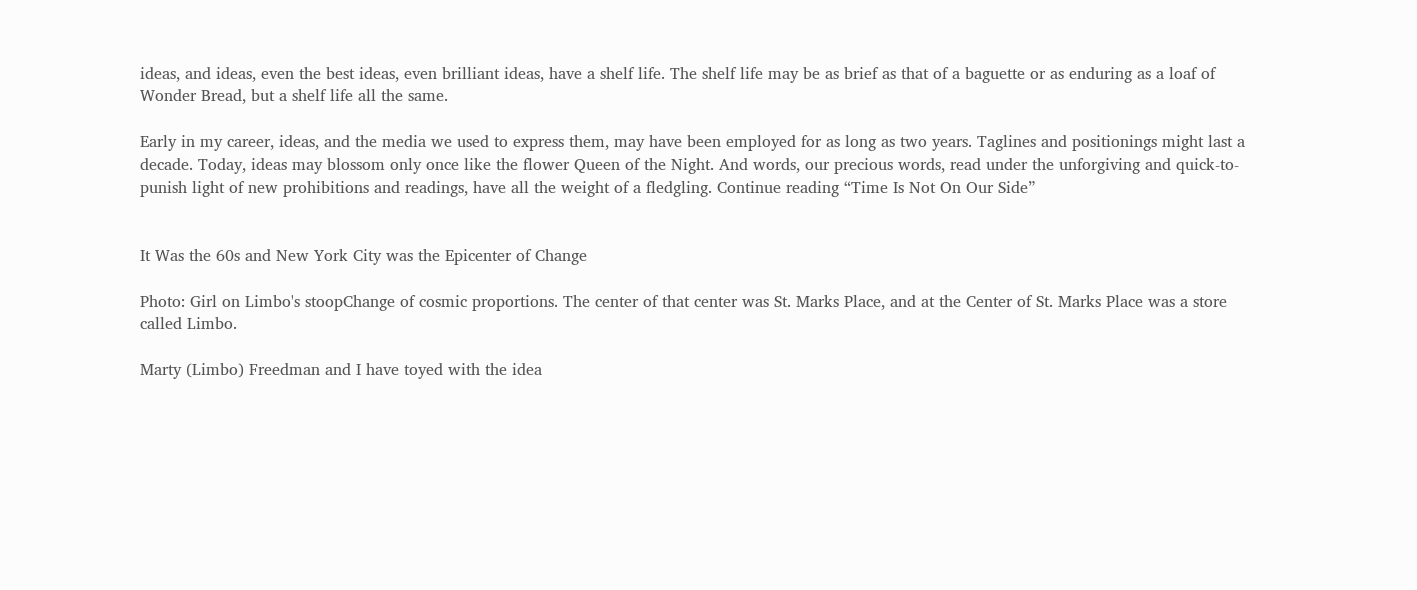ideas, and ideas, even the best ideas, even brilliant ideas, have a shelf life. The shelf life may be as brief as that of a baguette or as enduring as a loaf of Wonder Bread, but a shelf life all the same.

Early in my career, ideas, and the media we used to express them, may have been employed for as long as two years. Taglines and positionings might last a decade. Today, ideas may blossom only once like the flower Queen of the Night. And words, our precious words, read under the unforgiving and quick-to-punish light of new prohibitions and readings, have all the weight of a fledgling. Continue reading “Time Is Not On Our Side”


It Was the 60s and New York City was the Epicenter of Change

Photo: Girl on Limbo's stoopChange of cosmic proportions. The center of that center was St. Marks Place, and at the Center of St. Marks Place was a store called Limbo.

Marty (Limbo) Freedman and I have toyed with the idea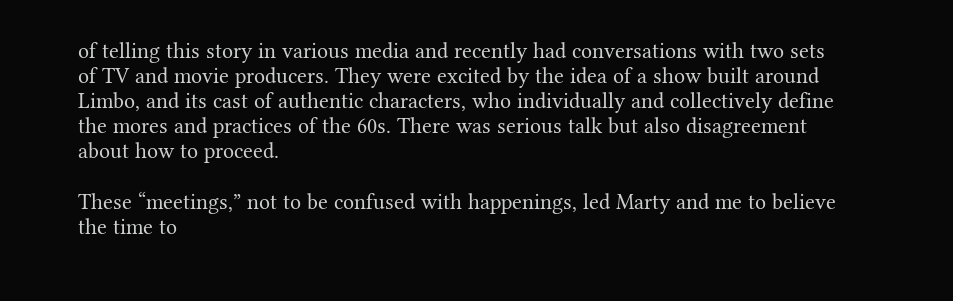of telling this story in various media and recently had conversations with two sets of TV and movie producers. They were excited by the idea of a show built around Limbo, and its cast of authentic characters, who individually and collectively define the mores and practices of the 60s. There was serious talk but also disagreement about how to proceed.

These “meetings,” not to be confused with happenings, led Marty and me to believe the time to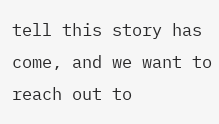tell this story has come, and we want to reach out to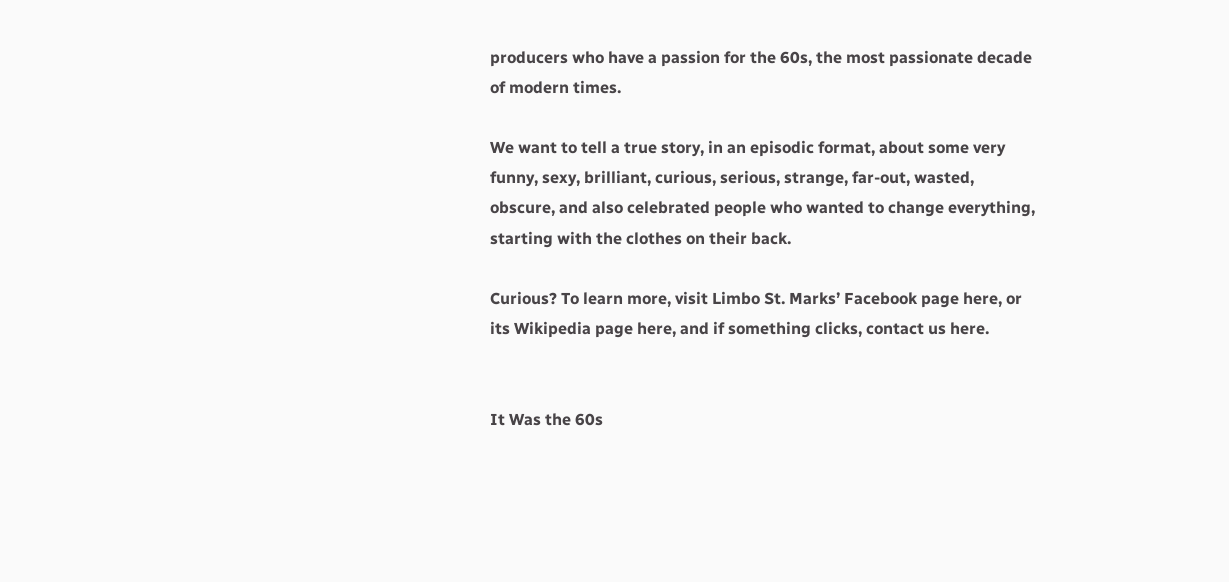producers who have a passion for the 60s, the most passionate decade of modern times.

We want to tell a true story, in an episodic format, about some very funny, sexy, brilliant, curious, serious, strange, far-out, wasted, obscure, and also celebrated people who wanted to change everything, starting with the clothes on their back.

Curious? To learn more, visit Limbo St. Marks’ Facebook page here, or its Wikipedia page here, and if something clicks, contact us here.


It Was the 60s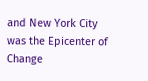and New York City was the Epicenter of Change